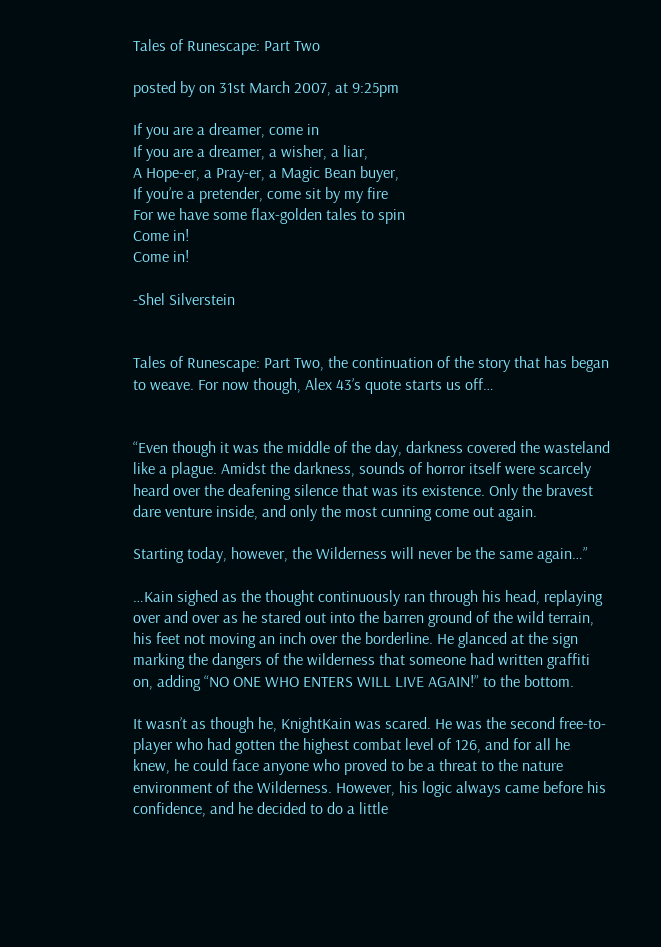Tales of Runescape: Part Two

posted by on 31st March 2007, at 9:25pm

If you are a dreamer, come in
If you are a dreamer, a wisher, a liar,
A Hope-er, a Pray-er, a Magic Bean buyer,
If you’re a pretender, come sit by my fire
For we have some flax-golden tales to spin
Come in!
Come in!

-Shel Silverstein


Tales of Runescape: Part Two, the continuation of the story that has began to weave. For now though, Alex 43’s quote starts us off…


“Even though it was the middle of the day, darkness covered the wasteland like a plague. Amidst the darkness, sounds of horror itself were scarcely heard over the deafening silence that was its existence. Only the bravest dare venture inside, and only the most cunning come out again.

Starting today, however, the Wilderness will never be the same again…”

…Kain sighed as the thought continuously ran through his head, replaying over and over as he stared out into the barren ground of the wild terrain, his feet not moving an inch over the borderline. He glanced at the sign marking the dangers of the wilderness that someone had written graffiti on, adding “NO ONE WHO ENTERS WILL LIVE AGAIN!” to the bottom.

It wasn’t as though he, KnightKain was scared. He was the second free-to-player who had gotten the highest combat level of 126, and for all he knew, he could face anyone who proved to be a threat to the nature environment of the Wilderness. However, his logic always came before his confidence, and he decided to do a little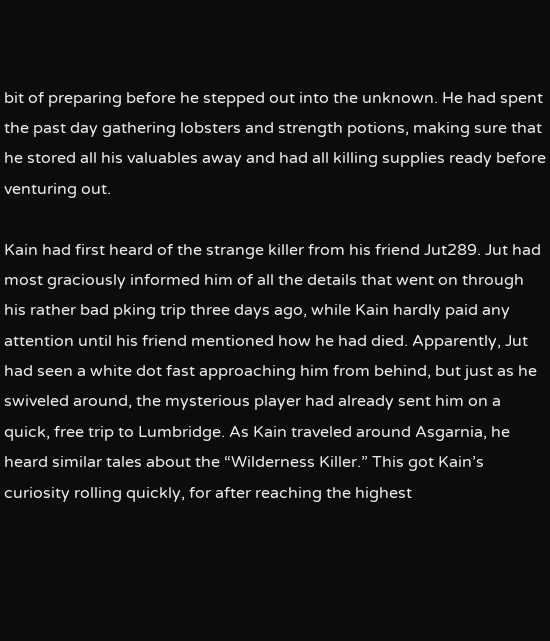bit of preparing before he stepped out into the unknown. He had spent the past day gathering lobsters and strength potions, making sure that he stored all his valuables away and had all killing supplies ready before venturing out.

Kain had first heard of the strange killer from his friend Jut289. Jut had most graciously informed him of all the details that went on through his rather bad pking trip three days ago, while Kain hardly paid any attention until his friend mentioned how he had died. Apparently, Jut had seen a white dot fast approaching him from behind, but just as he swiveled around, the mysterious player had already sent him on a quick, free trip to Lumbridge. As Kain traveled around Asgarnia, he heard similar tales about the “Wilderness Killer.” This got Kain’s curiosity rolling quickly, for after reaching the highest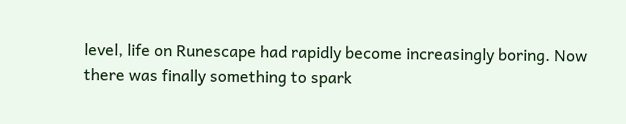level, life on Runescape had rapidly become increasingly boring. Now there was finally something to spark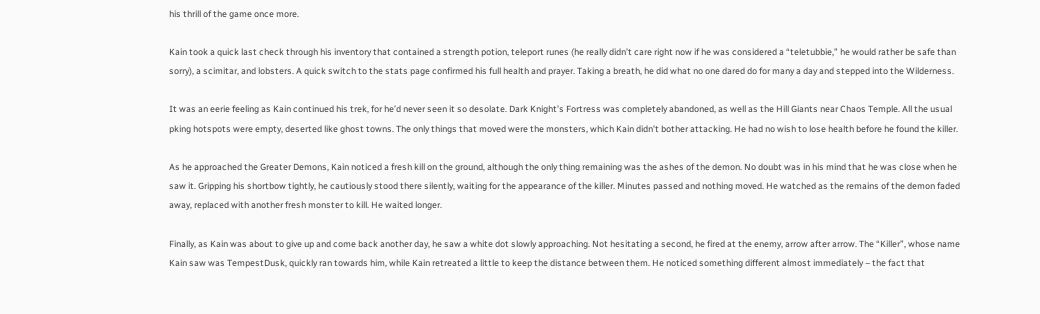his thrill of the game once more.

Kain took a quick last check through his inventory that contained a strength potion, teleport runes (he really didn’t care right now if he was considered a “teletubbie,” he would rather be safe than sorry), a scimitar, and lobsters. A quick switch to the stats page confirmed his full health and prayer. Taking a breath, he did what no one dared do for many a day and stepped into the Wilderness.

It was an eerie feeling as Kain continued his trek, for he’d never seen it so desolate. Dark Knight’s Fortress was completely abandoned, as well as the Hill Giants near Chaos Temple. All the usual pking hotspots were empty, deserted like ghost towns. The only things that moved were the monsters, which Kain didn’t bother attacking. He had no wish to lose health before he found the killer.

As he approached the Greater Demons, Kain noticed a fresh kill on the ground, although the only thing remaining was the ashes of the demon. No doubt was in his mind that he was close when he saw it. Gripping his shortbow tightly, he cautiously stood there silently, waiting for the appearance of the killer. Minutes passed and nothing moved. He watched as the remains of the demon faded away, replaced with another fresh monster to kill. He waited longer.

Finally, as Kain was about to give up and come back another day, he saw a white dot slowly approaching. Not hesitating a second, he fired at the enemy, arrow after arrow. The “Killer”, whose name Kain saw was TempestDusk, quickly ran towards him, while Kain retreated a little to keep the distance between them. He noticed something different almost immediately – the fact that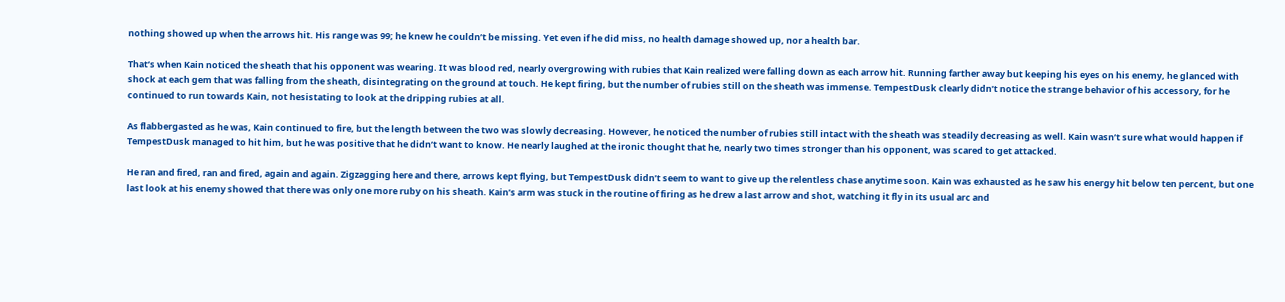nothing showed up when the arrows hit. His range was 99; he knew he couldn’t be missing. Yet even if he did miss, no health damage showed up, nor a health bar.

That’s when Kain noticed the sheath that his opponent was wearing. It was blood red, nearly overgrowing with rubies that Kain realized were falling down as each arrow hit. Running farther away but keeping his eyes on his enemy, he glanced with shock at each gem that was falling from the sheath, disintegrating on the ground at touch. He kept firing, but the number of rubies still on the sheath was immense. TempestDusk clearly didn’t notice the strange behavior of his accessory, for he continued to run towards Kain, not hesistating to look at the dripping rubies at all.

As flabbergasted as he was, Kain continued to fire, but the length between the two was slowly decreasing. However, he noticed the number of rubies still intact with the sheath was steadily decreasing as well. Kain wasn’t sure what would happen if TempestDusk managed to hit him, but he was positive that he didn’t want to know. He nearly laughed at the ironic thought that he, nearly two times stronger than his opponent, was scared to get attacked.

He ran and fired, ran and fired, again and again. Zigzagging here and there, arrows kept flying, but TempestDusk didn’t seem to want to give up the relentless chase anytime soon. Kain was exhausted as he saw his energy hit below ten percent, but one last look at his enemy showed that there was only one more ruby on his sheath. Kain’s arm was stuck in the routine of firing as he drew a last arrow and shot, watching it fly in its usual arc and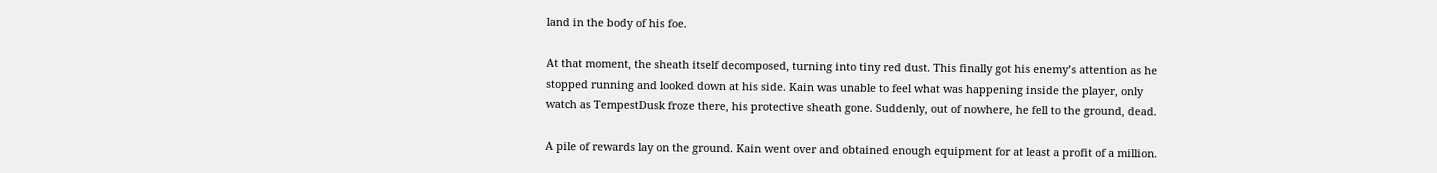land in the body of his foe.

At that moment, the sheath itself decomposed, turning into tiny red dust. This finally got his enemy’s attention as he stopped running and looked down at his side. Kain was unable to feel what was happening inside the player, only watch as TempestDusk froze there, his protective sheath gone. Suddenly, out of nowhere, he fell to the ground, dead.

A pile of rewards lay on the ground. Kain went over and obtained enough equipment for at least a profit of a million.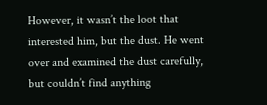However, it wasn’t the loot that interested him, but the dust. He went over and examined the dust carefully, but couldn’t find anything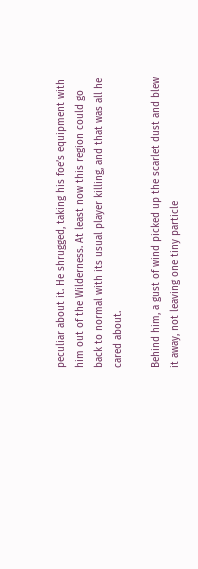peculiar about it. He shrugged, taking his foe’s equipment with him out of the Wilderness. At least now this region could go back to normal with its usual player killing, and that was all he cared about.

Behind him, a gust of wind picked up the scarlet dust and blew it away, not leaving one tiny particle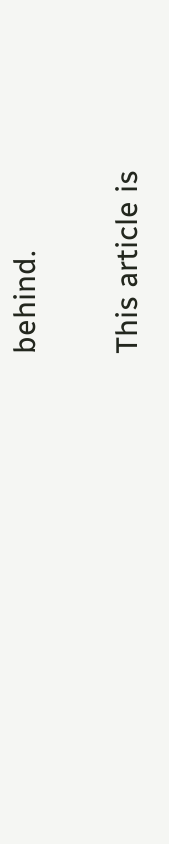behind.

This article is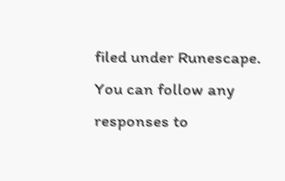filed under Runescape. You can follow any responses to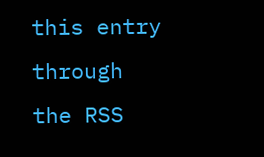this entry through the RSS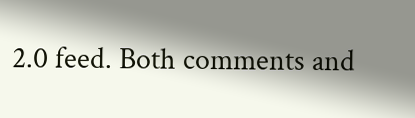2.0 feed. Both comments and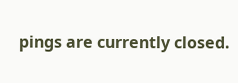pings are currently closed.